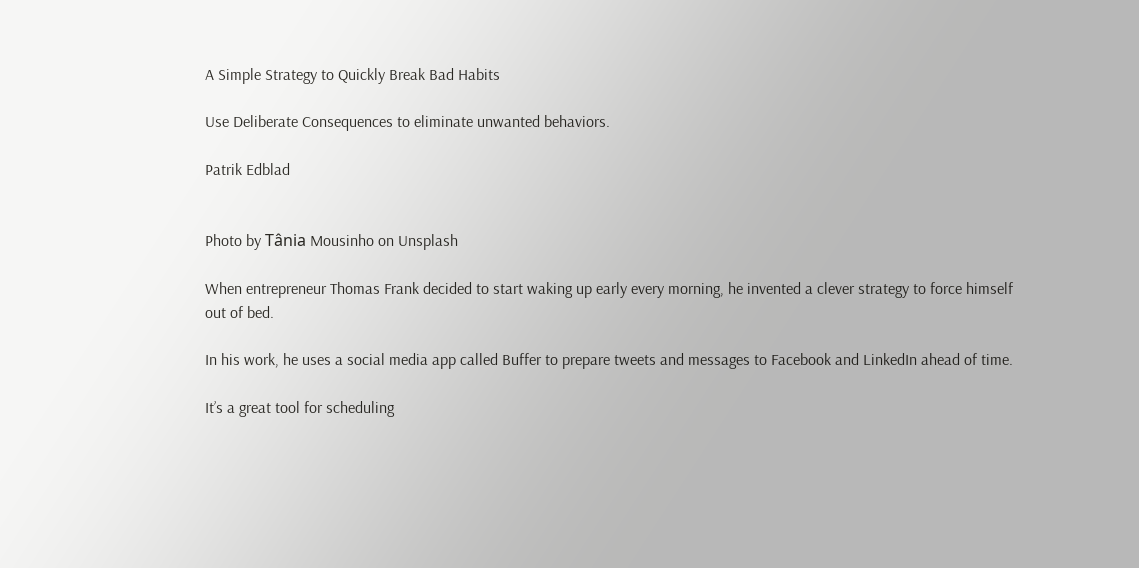A Simple Strategy to Quickly Break Bad Habits

Use Deliberate Consequences to eliminate unwanted behaviors.

Patrik Edblad


Photo by Tânia Mousinho on Unsplash

When entrepreneur Thomas Frank decided to start waking up early every morning, he invented a clever strategy to force himself out of bed.

In his work, he uses a social media app called Buffer to prepare tweets and messages to Facebook and LinkedIn ahead of time.

It’s a great tool for scheduling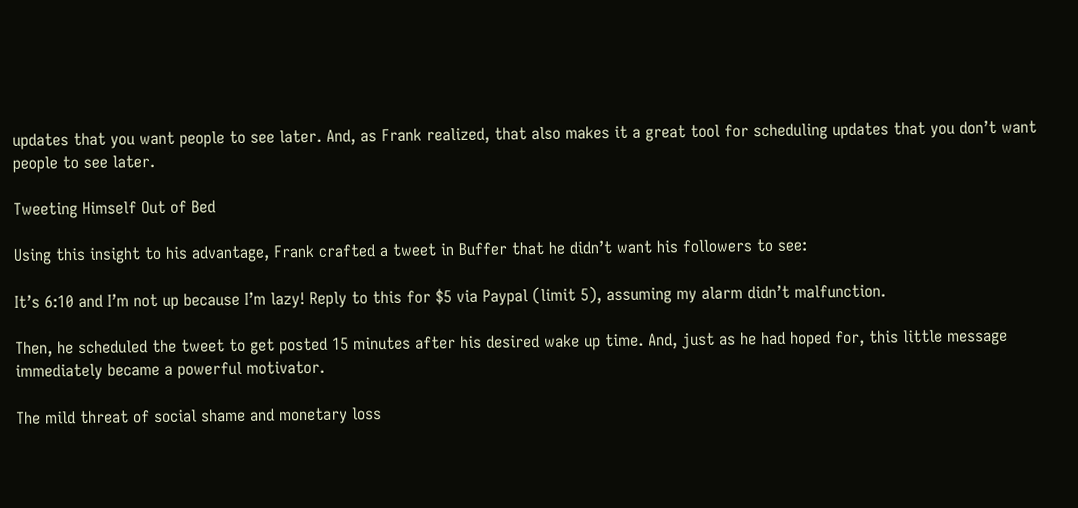updates that you want people to see later. And, as Frank realized, that also makes it a great tool for scheduling updates that you don’t want people to see later.

Tweeting Himself Out of Bed

Using this insight to his advantage, Frank crafted a tweet in Buffer that he didn’t want his followers to see:

It’s 6:10 and I’m not up because I’m lazy! Reply to this for $5 via Paypal (limit 5), assuming my alarm didn’t malfunction.

Then, he scheduled the tweet to get posted 15 minutes after his desired wake up time. And, just as he had hoped for, this little message immediately became a powerful motivator.

The mild threat of social shame and monetary loss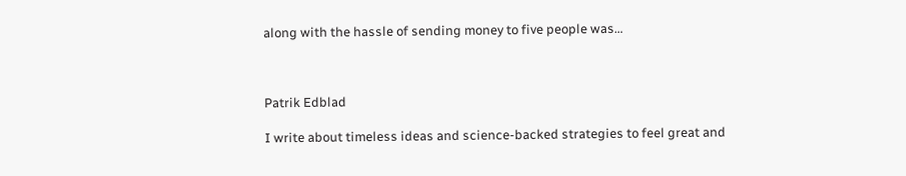along with the hassle of sending money to five people was…



Patrik Edblad

I write about timeless ideas and science-backed strategies to feel great and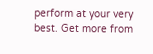perform at your very best. Get more from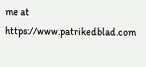me at https://www.patrikedblad.com